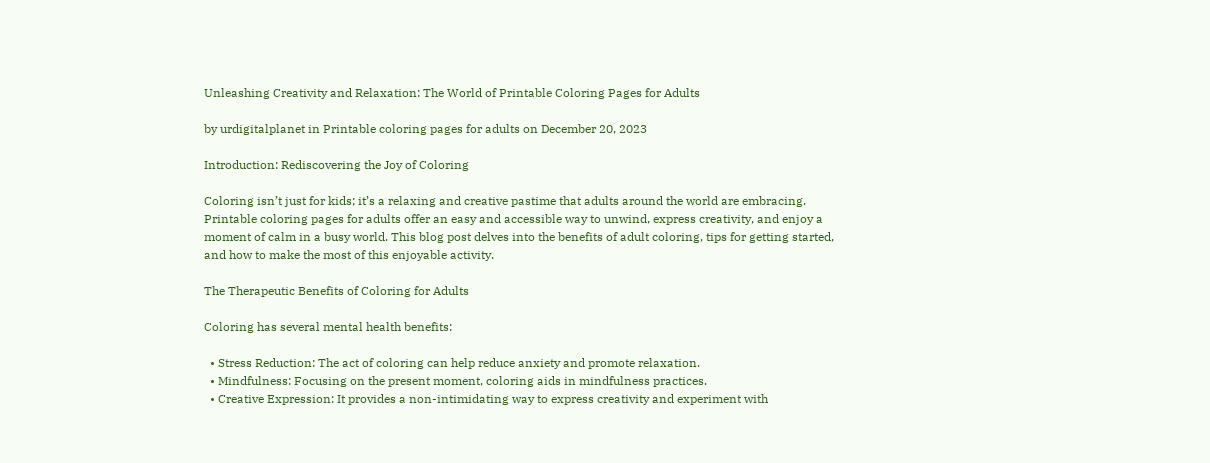Unleashing Creativity and Relaxation: The World of Printable Coloring Pages for Adults

by urdigitalplanet in Printable coloring pages for adults on December 20, 2023

Introduction: Rediscovering the Joy of Coloring

Coloring isn’t just for kids; it’s a relaxing and creative pastime that adults around the world are embracing. Printable coloring pages for adults offer an easy and accessible way to unwind, express creativity, and enjoy a moment of calm in a busy world. This blog post delves into the benefits of adult coloring, tips for getting started, and how to make the most of this enjoyable activity.

The Therapeutic Benefits of Coloring for Adults

Coloring has several mental health benefits:

  • Stress Reduction: The act of coloring can help reduce anxiety and promote relaxation.
  • Mindfulness: Focusing on the present moment, coloring aids in mindfulness practices.
  • Creative Expression: It provides a non-intimidating way to express creativity and experiment with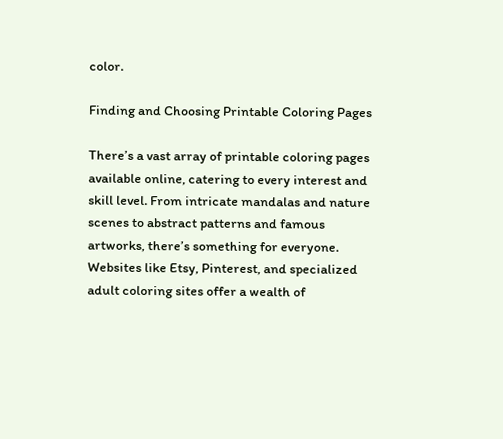color.

Finding and Choosing Printable Coloring Pages

There’s a vast array of printable coloring pages available online, catering to every interest and skill level. From intricate mandalas and nature scenes to abstract patterns and famous artworks, there’s something for everyone. Websites like Etsy, Pinterest, and specialized adult coloring sites offer a wealth of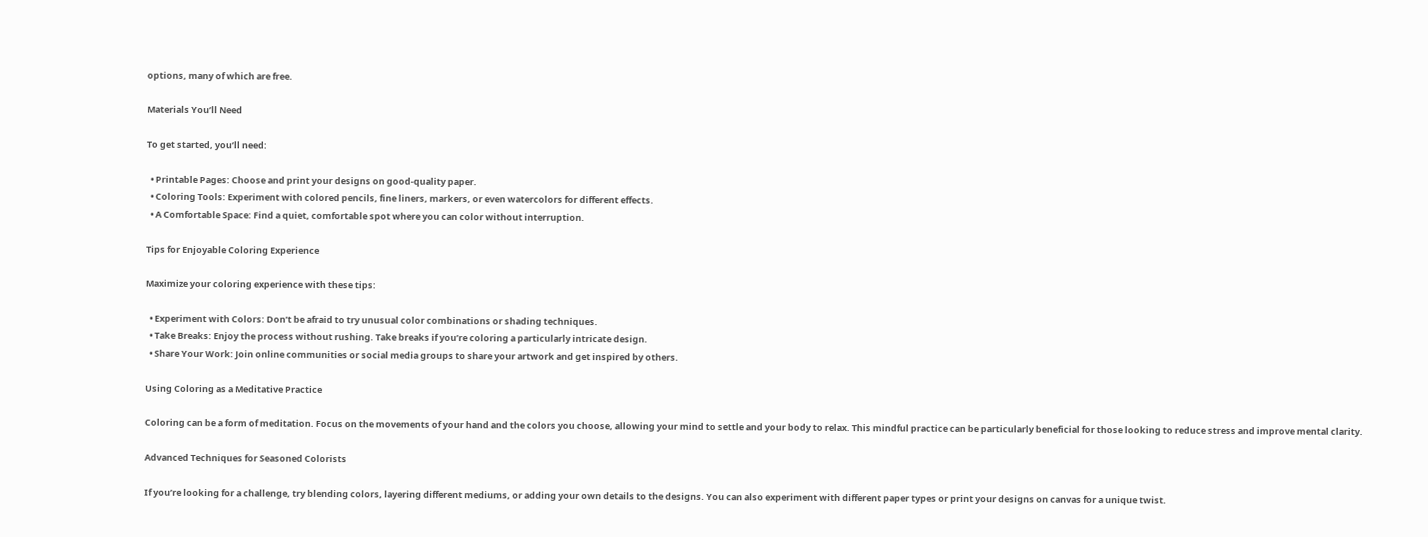options, many of which are free.

Materials You’ll Need

To get started, you’ll need:

  • Printable Pages: Choose and print your designs on good-quality paper.
  • Coloring Tools: Experiment with colored pencils, fine liners, markers, or even watercolors for different effects.
  • A Comfortable Space: Find a quiet, comfortable spot where you can color without interruption.

Tips for Enjoyable Coloring Experience

Maximize your coloring experience with these tips:

  • Experiment with Colors: Don’t be afraid to try unusual color combinations or shading techniques.
  • Take Breaks: Enjoy the process without rushing. Take breaks if you’re coloring a particularly intricate design.
  • Share Your Work: Join online communities or social media groups to share your artwork and get inspired by others.

Using Coloring as a Meditative Practice

Coloring can be a form of meditation. Focus on the movements of your hand and the colors you choose, allowing your mind to settle and your body to relax. This mindful practice can be particularly beneficial for those looking to reduce stress and improve mental clarity.

Advanced Techniques for Seasoned Colorists

If you’re looking for a challenge, try blending colors, layering different mediums, or adding your own details to the designs. You can also experiment with different paper types or print your designs on canvas for a unique twist.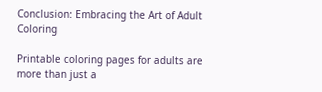Conclusion: Embracing the Art of Adult Coloring

Printable coloring pages for adults are more than just a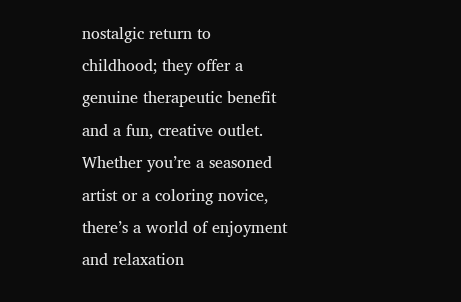nostalgic return to childhood; they offer a genuine therapeutic benefit and a fun, creative outlet. Whether you’re a seasoned artist or a coloring novice, there’s a world of enjoyment and relaxation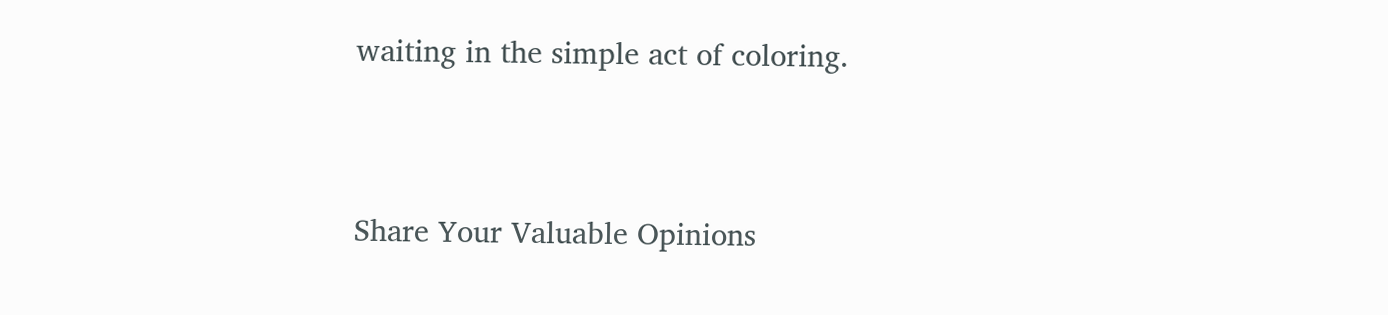waiting in the simple act of coloring.


Share Your Valuable Opinions